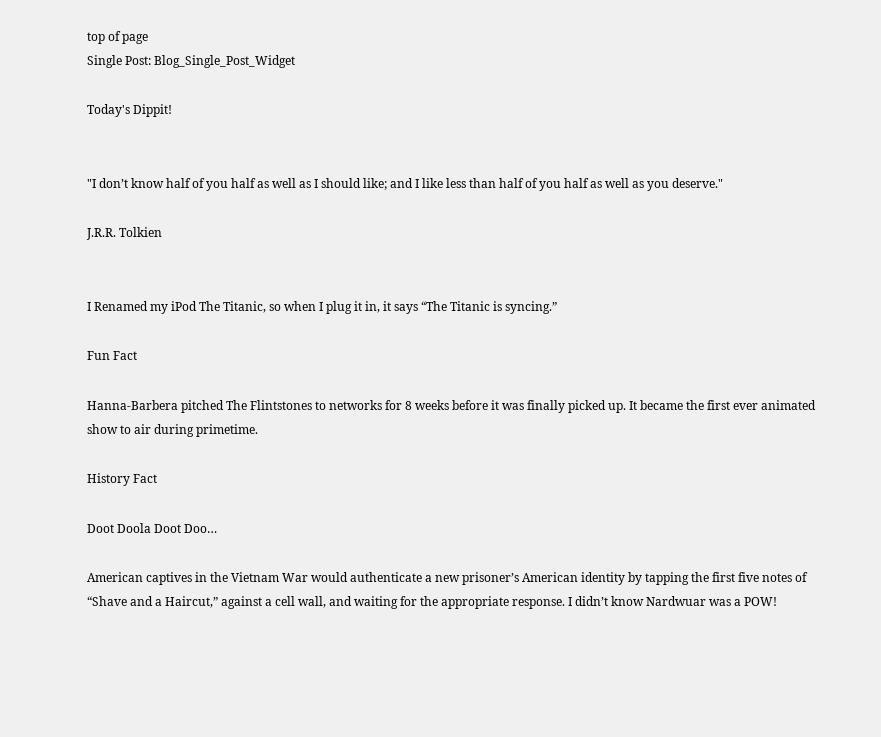top of page
Single Post: Blog_Single_Post_Widget

Today's Dippit!


"I don’t know half of you half as well as I should like; and I like less than half of you half as well as you deserve."

J.R.R. Tolkien


I Renamed my iPod The Titanic, so when I plug it in, it says “The Titanic is syncing.”

Fun Fact

Hanna-Barbera pitched The Flintstones to networks for 8 weeks before it was finally picked up. It became the first ever animated show to air during primetime.

History Fact

Doot Doola Doot Doo…

American captives in the Vietnam War would authenticate a new prisoner’s American identity by tapping the first five notes of “Shave and a Haircut,” against a cell wall, and waiting for the appropriate response. I didn’t know Nardwuar was a POW!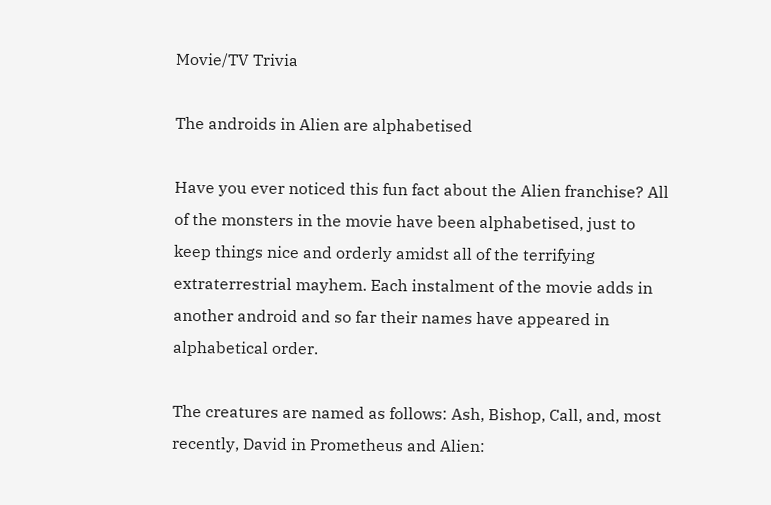Movie/TV Trivia

The androids in Alien are alphabetised

Have you ever noticed this fun fact about the Alien franchise? All of the monsters in the movie have been alphabetised, just to keep things nice and orderly amidst all of the terrifying extraterrestrial mayhem. Each instalment of the movie adds in another android and so far their names have appeared in alphabetical order.

The creatures are named as follows: Ash, Bishop, Call, and, most recently, David in Prometheus and Alien: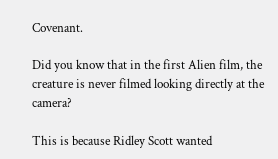Covenant.

Did you know that in the first Alien film, the creature is never filmed looking directly at the camera?

This is because Ridley Scott wanted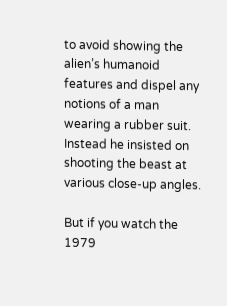to avoid showing the alien’s humanoid features and dispel any notions of a man wearing a rubber suit. Instead he insisted on shooting the beast at various close-up angles.

But if you watch the 1979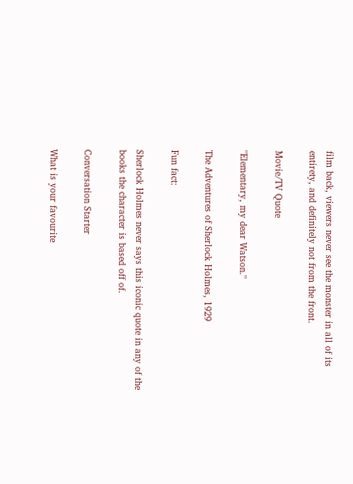film back, viewers never see the monster in all of its entirety, and definitely not from the front.

Movie/TV Quote

"Elementary, my dear Watson."

The Adventures of Sherlock Holmes, 1929

Fun fact:

Sherlock Holmes never says this iconic quote in any of the books the character is based off of.

Conversation Starter

What is your favourite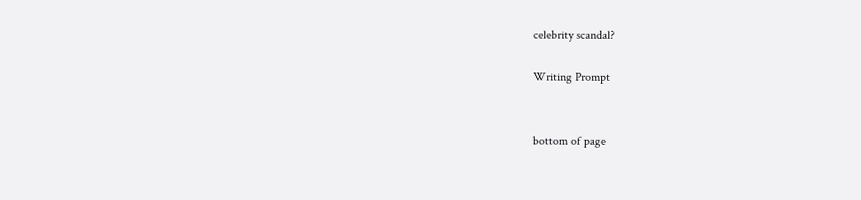celebrity scandal?

Writing Prompt


bottom of page